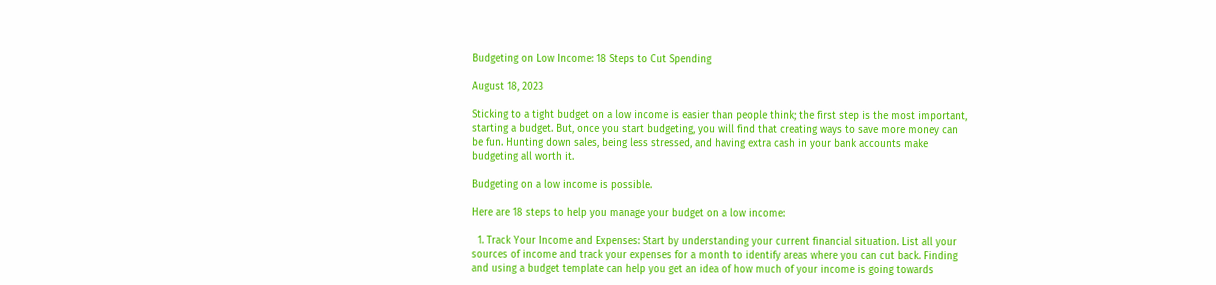Budgeting on Low Income: 18 Steps to Cut Spending

August 18, 2023

Sticking to a tight budget on a low income is easier than people think; the first step is the most important, starting a budget. But, once you start budgeting, you will find that creating ways to save more money can be fun. Hunting down sales, being less stressed, and having extra cash in your bank accounts make budgeting all worth it.

Budgeting on a low income is possible.

Here are 18 steps to help you manage your budget on a low income:

  1. Track Your Income and Expenses: Start by understanding your current financial situation. List all your sources of income and track your expenses for a month to identify areas where you can cut back. Finding and using a budget template can help you get an idea of how much of your income is going towards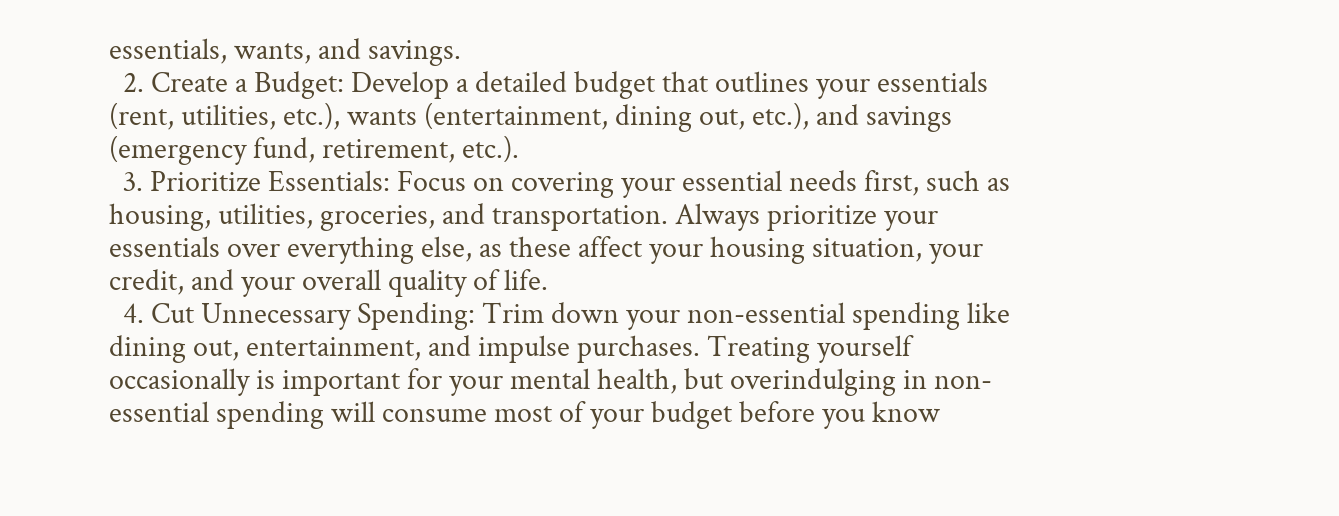essentials, wants, and savings.
  2. Create a Budget: Develop a detailed budget that outlines your essentials (rent, utilities, etc.), wants (entertainment, dining out, etc.), and savings (emergency fund, retirement, etc.).
  3. Prioritize Essentials: Focus on covering your essential needs first, such as housing, utilities, groceries, and transportation. Always prioritize your essentials over everything else, as these affect your housing situation, your credit, and your overall quality of life.
  4. Cut Unnecessary Spending: Trim down your non-essential spending like dining out, entertainment, and impulse purchases. Treating yourself occasionally is important for your mental health, but overindulging in non-essential spending will consume most of your budget before you know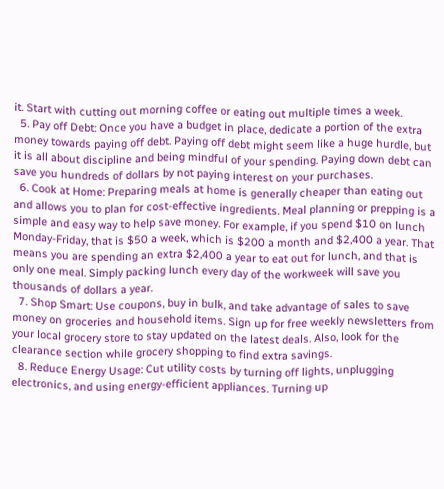it. Start with cutting out morning coffee or eating out multiple times a week.
  5. Pay off Debt: Once you have a budget in place, dedicate a portion of the extra money towards paying off debt. Paying off debt might seem like a huge hurdle, but it is all about discipline and being mindful of your spending. Paying down debt can save you hundreds of dollars by not paying interest on your purchases.
  6. Cook at Home: Preparing meals at home is generally cheaper than eating out and allows you to plan for cost-effective ingredients. Meal planning or prepping is a simple and easy way to help save money. For example, if you spend $10 on lunch Monday-Friday, that is $50 a week, which is $200 a month and $2,400 a year. That means you are spending an extra $2,400 a year to eat out for lunch, and that is only one meal. Simply packing lunch every day of the workweek will save you thousands of dollars a year.
  7. Shop Smart: Use coupons, buy in bulk, and take advantage of sales to save money on groceries and household items. Sign up for free weekly newsletters from your local grocery store to stay updated on the latest deals. Also, look for the clearance section while grocery shopping to find extra savings.
  8. Reduce Energy Usage: Cut utility costs by turning off lights, unplugging electronics, and using energy-efficient appliances. Turning up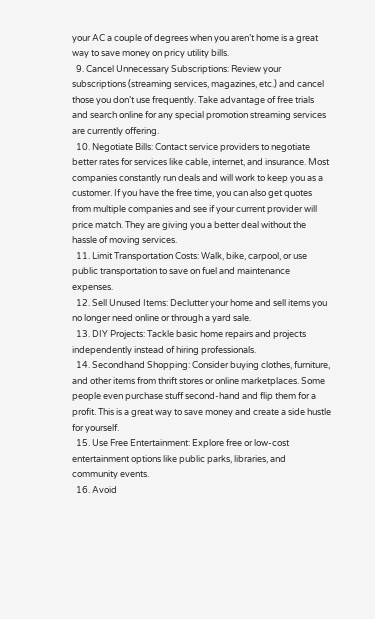your AC a couple of degrees when you aren’t home is a great way to save money on pricy utility bills.
  9. Cancel Unnecessary Subscriptions: Review your subscriptions (streaming services, magazines, etc.) and cancel those you don’t use frequently. Take advantage of free trials and search online for any special promotion streaming services are currently offering.
  10. Negotiate Bills: Contact service providers to negotiate better rates for services like cable, internet, and insurance. Most companies constantly run deals and will work to keep you as a customer. If you have the free time, you can also get quotes from multiple companies and see if your current provider will price match. They are giving you a better deal without the hassle of moving services.
  11. Limit Transportation Costs: Walk, bike, carpool, or use public transportation to save on fuel and maintenance expenses.
  12. Sell Unused Items: Declutter your home and sell items you no longer need online or through a yard sale.
  13. DIY Projects: Tackle basic home repairs and projects independently instead of hiring professionals.
  14. Secondhand Shopping: Consider buying clothes, furniture, and other items from thrift stores or online marketplaces. Some people even purchase stuff second-hand and flip them for a profit. This is a great way to save money and create a side hustle for yourself.
  15. Use Free Entertainment: Explore free or low-cost entertainment options like public parks, libraries, and community events.
  16. Avoid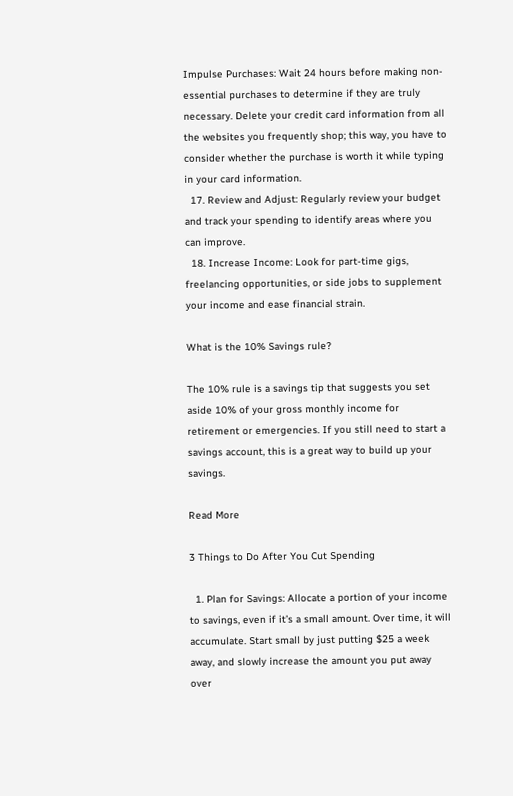Impulse Purchases: Wait 24 hours before making non-essential purchases to determine if they are truly necessary. Delete your credit card information from all the websites you frequently shop; this way, you have to consider whether the purchase is worth it while typing in your card information.
  17. Review and Adjust: Regularly review your budget and track your spending to identify areas where you can improve.
  18. Increase Income: Look for part-time gigs, freelancing opportunities, or side jobs to supplement your income and ease financial strain.

What is the 10% Savings rule?

The 10% rule is a savings tip that suggests you set aside 10% of your gross monthly income for retirement or emergencies. If you still need to start a savings account, this is a great way to build up your savings.

Read More

3 Things to Do After You Cut Spending

  1. Plan for Savings: Allocate a portion of your income to savings, even if it’s a small amount. Over time, it will accumulate. Start small by just putting $25 a week away, and slowly increase the amount you put away over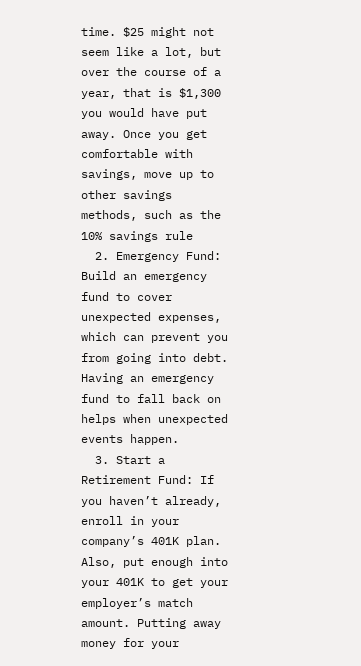time. $25 might not seem like a lot, but over the course of a year, that is $1,300 you would have put away. Once you get comfortable with savings, move up to other savings methods, such as the 10% savings rule
  2. Emergency Fund: Build an emergency fund to cover unexpected expenses, which can prevent you from going into debt. Having an emergency fund to fall back on helps when unexpected events happen.
  3. Start a Retirement Fund: If you haven’t already, enroll in your company’s 401K plan. Also, put enough into your 401K to get your employer’s match amount. Putting away money for your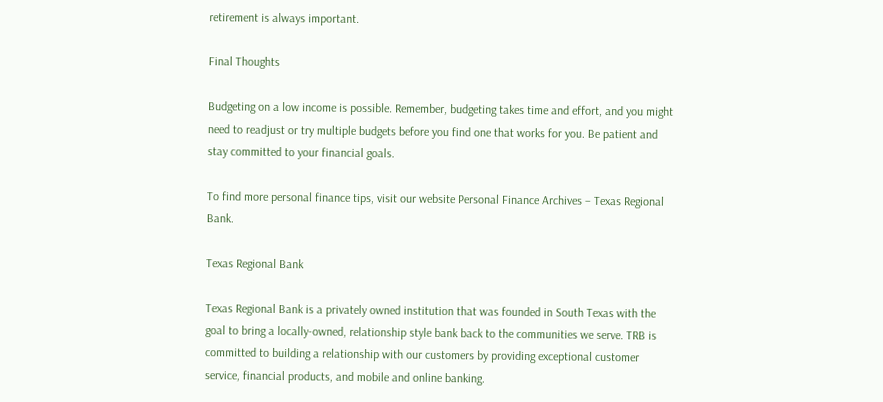retirement is always important.

Final Thoughts

Budgeting on a low income is possible. Remember, budgeting takes time and effort, and you might need to readjust or try multiple budgets before you find one that works for you. Be patient and stay committed to your financial goals.

To find more personal finance tips, visit our website Personal Finance Archives – Texas Regional Bank.

Texas Regional Bank

Texas Regional Bank is a privately owned institution that was founded in South Texas with the goal to bring a locally-owned, relationship style bank back to the communities we serve. TRB is committed to building a relationship with our customers by providing exceptional customer service, financial products, and mobile and online banking.